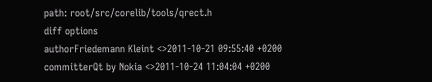path: root/src/corelib/tools/qrect.h
diff options
authorFriedemann Kleint <>2011-10-21 09:55:40 +0200
committerQt by Nokia <>2011-10-24 11:04:04 +0200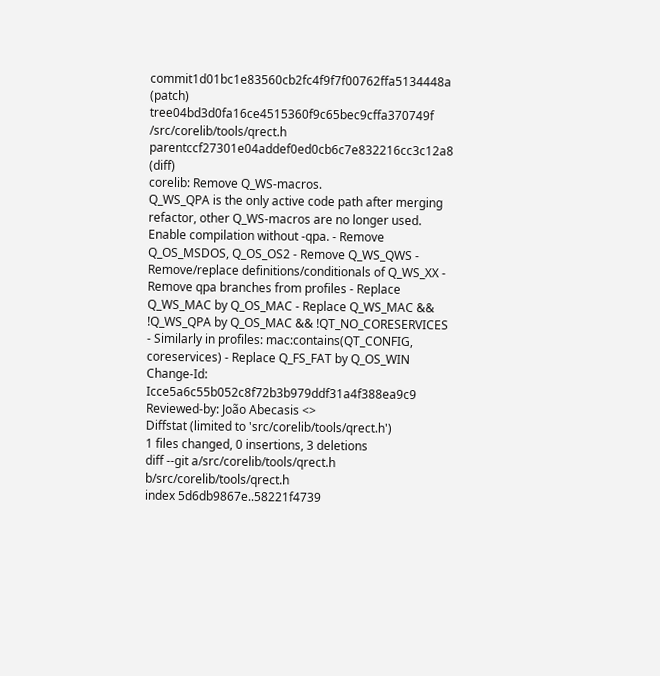commit1d01bc1e83560cb2fc4f9f7f00762ffa5134448a (patch)
tree04bd3d0fa16ce4515360f9c65bec9cffa370749f /src/corelib/tools/qrect.h
parentccf27301e04addef0ed0cb6c7e832216cc3c12a8 (diff)
corelib: Remove Q_WS-macros.
Q_WS_QPA is the only active code path after merging refactor, other Q_WS-macros are no longer used. Enable compilation without -qpa. - Remove Q_OS_MSDOS, Q_OS_OS2 - Remove Q_WS_QWS - Remove/replace definitions/conditionals of Q_WS_XX - Remove qpa branches from profiles - Replace Q_WS_MAC by Q_OS_MAC - Replace Q_WS_MAC && !Q_WS_QPA by Q_OS_MAC && !QT_NO_CORESERVICES - Similarly in profiles: mac:contains(QT_CONFIG, coreservices) - Replace Q_FS_FAT by Q_OS_WIN Change-Id: Icce5a6c55b052c8f72b3b979ddf31a4f388ea9c9 Reviewed-by: João Abecasis <>
Diffstat (limited to 'src/corelib/tools/qrect.h')
1 files changed, 0 insertions, 3 deletions
diff --git a/src/corelib/tools/qrect.h b/src/corelib/tools/qrect.h
index 5d6db9867e..58221f4739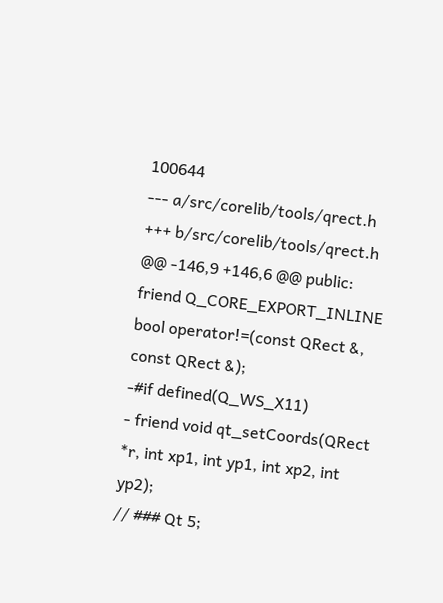100644
--- a/src/corelib/tools/qrect.h
+++ b/src/corelib/tools/qrect.h
@@ -146,9 +146,6 @@ public:
friend Q_CORE_EXPORT_INLINE bool operator!=(const QRect &, const QRect &);
-#if defined(Q_WS_X11)
- friend void qt_setCoords(QRect *r, int xp1, int yp1, int xp2, int yp2);
// ### Qt 5;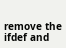remove the ifdef and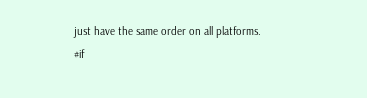just have the same order on all platforms.
#if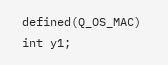defined(Q_OS_MAC)
int y1;